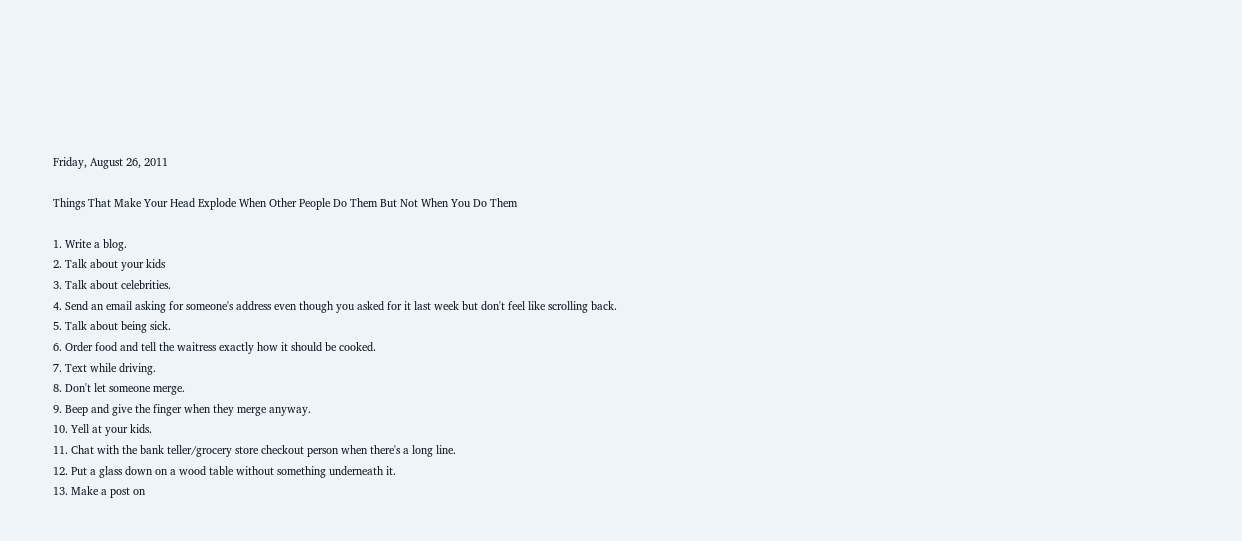Friday, August 26, 2011

Things That Make Your Head Explode When Other People Do Them But Not When You Do Them

1. Write a blog.
2. Talk about your kids
3. Talk about celebrities.
4. Send an email asking for someone's address even though you asked for it last week but don't feel like scrolling back.
5. Talk about being sick.
6. Order food and tell the waitress exactly how it should be cooked.
7. Text while driving.
8. Don't let someone merge.
9. Beep and give the finger when they merge anyway.
10. Yell at your kids.
11. Chat with the bank teller/grocery store checkout person when there's a long line.
12. Put a glass down on a wood table without something underneath it.
13. Make a post on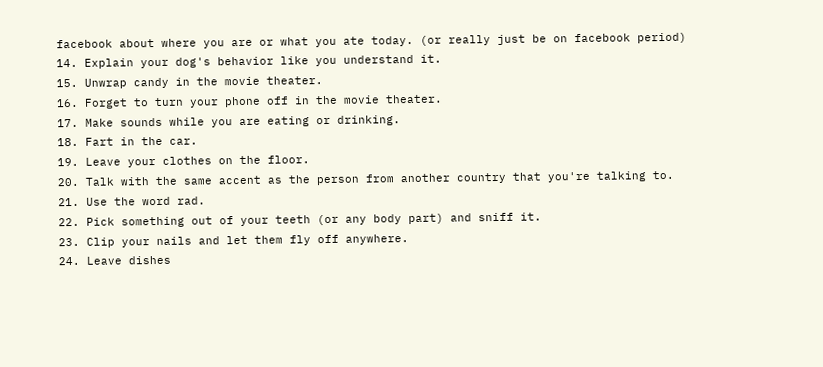facebook about where you are or what you ate today. (or really just be on facebook period)
14. Explain your dog's behavior like you understand it.
15. Unwrap candy in the movie theater.
16. Forget to turn your phone off in the movie theater.
17. Make sounds while you are eating or drinking.
18. Fart in the car.
19. Leave your clothes on the floor.
20. Talk with the same accent as the person from another country that you're talking to.
21. Use the word rad.
22. Pick something out of your teeth (or any body part) and sniff it.
23. Clip your nails and let them fly off anywhere.
24. Leave dishes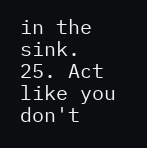in the sink.
25. Act like you don't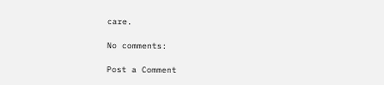care.

No comments:

Post a Comment